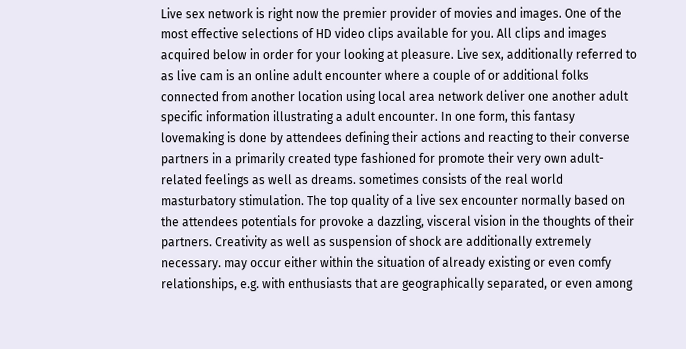Live sex network is right now the premier provider of movies and images. One of the most effective selections of HD video clips available for you. All clips and images acquired below in order for your looking at pleasure. Live sex, additionally referred to as live cam is an online adult encounter where a couple of or additional folks connected from another location using local area network deliver one another adult specific information illustrating a adult encounter. In one form, this fantasy lovemaking is done by attendees defining their actions and reacting to their converse partners in a primarily created type fashioned for promote their very own adult-related feelings as well as dreams. sometimes consists of the real world masturbatory stimulation. The top quality of a live sex encounter normally based on the attendees potentials for provoke a dazzling, visceral vision in the thoughts of their partners. Creativity as well as suspension of shock are additionally extremely necessary. may occur either within the situation of already existing or even comfy relationships, e.g. with enthusiasts that are geographically separated, or even among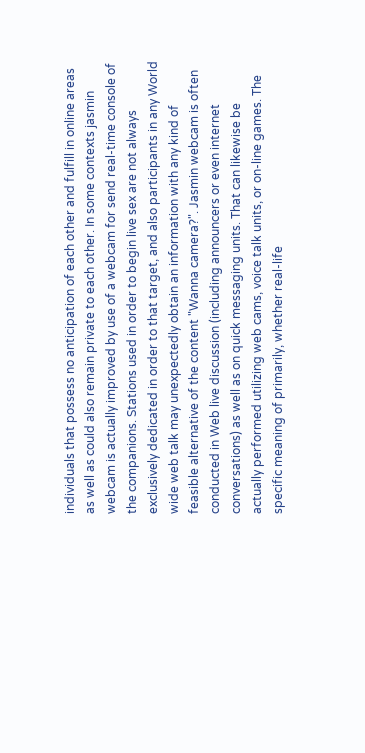individuals that possess no anticipation of each other and fulfill in online areas as well as could also remain private to each other. In some contexts jasmin webcam is actually improved by use of a webcam for send real-time console of the companions. Stations used in order to begin live sex are not always exclusively dedicated in order to that target, and also participants in any World wide web talk may unexpectedly obtain an information with any kind of feasible alternative of the content "Wanna camera?". Jasmin webcam is often conducted in Web live discussion (including announcers or even internet conversations) as well as on quick messaging units. That can likewise be actually performed utilizing web cams, voice talk units, or on-line games. The specific meaning of primarily, whether real-life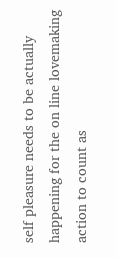self pleasure needs to be actually happening for the on line lovemaking action to count as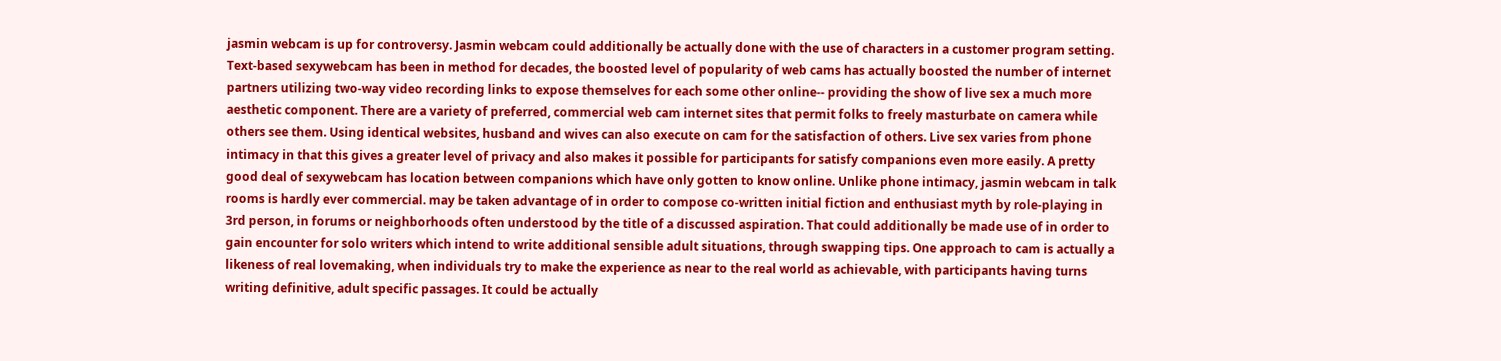jasmin webcam is up for controversy. Jasmin webcam could additionally be actually done with the use of characters in a customer program setting. Text-based sexywebcam has been in method for decades, the boosted level of popularity of web cams has actually boosted the number of internet partners utilizing two-way video recording links to expose themselves for each some other online-- providing the show of live sex a much more aesthetic component. There are a variety of preferred, commercial web cam internet sites that permit folks to freely masturbate on camera while others see them. Using identical websites, husband and wives can also execute on cam for the satisfaction of others. Live sex varies from phone intimacy in that this gives a greater level of privacy and also makes it possible for participants for satisfy companions even more easily. A pretty good deal of sexywebcam has location between companions which have only gotten to know online. Unlike phone intimacy, jasmin webcam in talk rooms is hardly ever commercial. may be taken advantage of in order to compose co-written initial fiction and enthusiast myth by role-playing in 3rd person, in forums or neighborhoods often understood by the title of a discussed aspiration. That could additionally be made use of in order to gain encounter for solo writers which intend to write additional sensible adult situations, through swapping tips. One approach to cam is actually a likeness of real lovemaking, when individuals try to make the experience as near to the real world as achievable, with participants having turns writing definitive, adult specific passages. It could be actually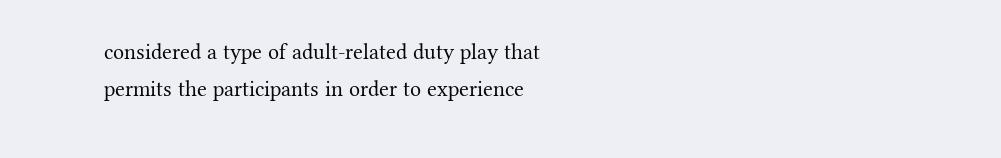considered a type of adult-related duty play that permits the participants in order to experience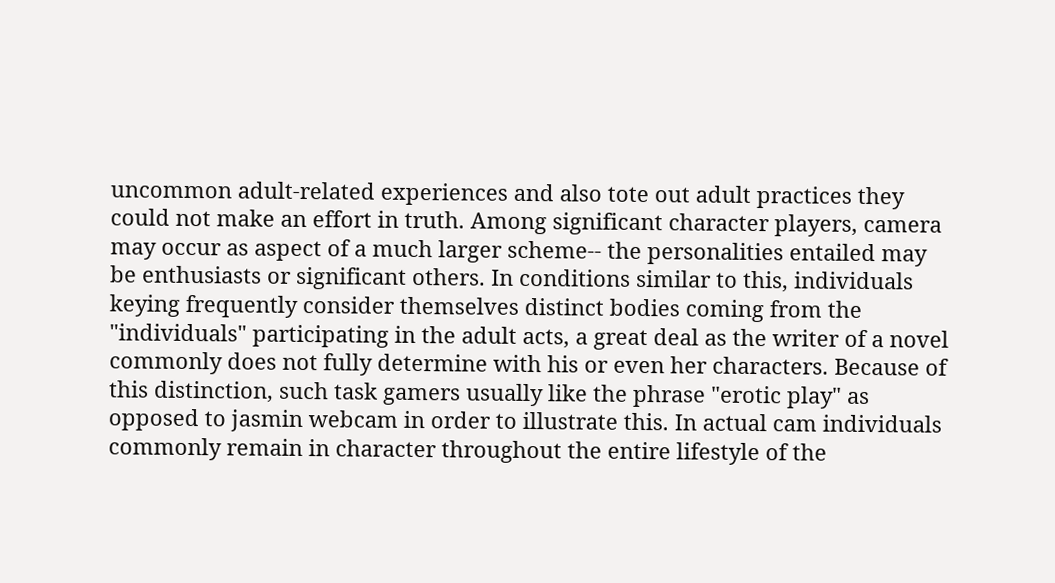uncommon adult-related experiences and also tote out adult practices they could not make an effort in truth. Among significant character players, camera may occur as aspect of a much larger scheme-- the personalities entailed may be enthusiasts or significant others. In conditions similar to this, individuals keying frequently consider themselves distinct bodies coming from the "individuals" participating in the adult acts, a great deal as the writer of a novel commonly does not fully determine with his or even her characters. Because of this distinction, such task gamers usually like the phrase "erotic play" as opposed to jasmin webcam in order to illustrate this. In actual cam individuals commonly remain in character throughout the entire lifestyle of the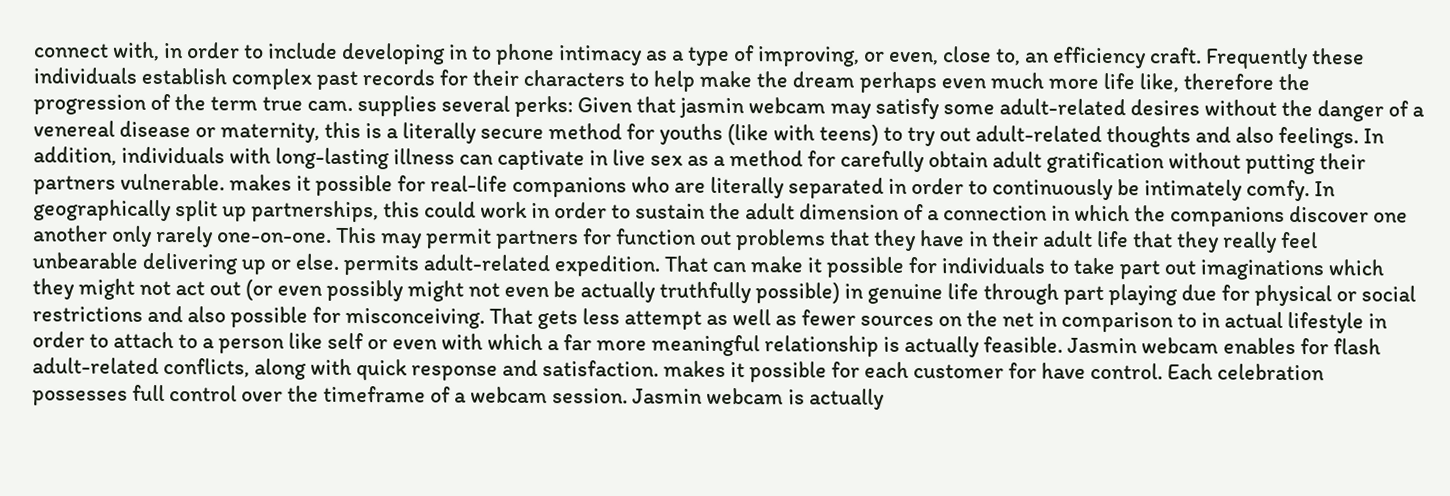connect with, in order to include developing in to phone intimacy as a type of improving, or even, close to, an efficiency craft. Frequently these individuals establish complex past records for their characters to help make the dream perhaps even much more life like, therefore the progression of the term true cam. supplies several perks: Given that jasmin webcam may satisfy some adult-related desires without the danger of a venereal disease or maternity, this is a literally secure method for youths (like with teens) to try out adult-related thoughts and also feelings. In addition, individuals with long-lasting illness can captivate in live sex as a method for carefully obtain adult gratification without putting their partners vulnerable. makes it possible for real-life companions who are literally separated in order to continuously be intimately comfy. In geographically split up partnerships, this could work in order to sustain the adult dimension of a connection in which the companions discover one another only rarely one-on-one. This may permit partners for function out problems that they have in their adult life that they really feel unbearable delivering up or else. permits adult-related expedition. That can make it possible for individuals to take part out imaginations which they might not act out (or even possibly might not even be actually truthfully possible) in genuine life through part playing due for physical or social restrictions and also possible for misconceiving. That gets less attempt as well as fewer sources on the net in comparison to in actual lifestyle in order to attach to a person like self or even with which a far more meaningful relationship is actually feasible. Jasmin webcam enables for flash adult-related conflicts, along with quick response and satisfaction. makes it possible for each customer for have control. Each celebration possesses full control over the timeframe of a webcam session. Jasmin webcam is actually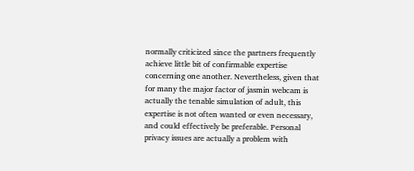normally criticized since the partners frequently achieve little bit of confirmable expertise concerning one another. Nevertheless, given that for many the major factor of jasmin webcam is actually the tenable simulation of adult, this expertise is not often wanted or even necessary, and could effectively be preferable. Personal privacy issues are actually a problem with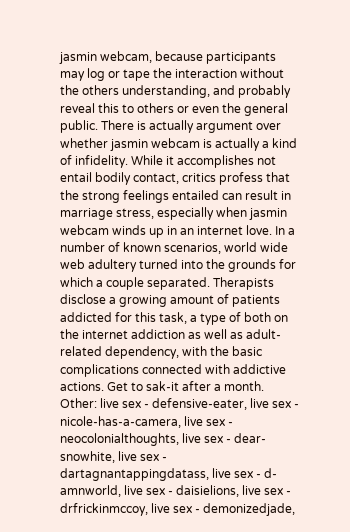jasmin webcam, because participants may log or tape the interaction without the others understanding, and probably reveal this to others or even the general public. There is actually argument over whether jasmin webcam is actually a kind of infidelity. While it accomplishes not entail bodily contact, critics profess that the strong feelings entailed can result in marriage stress, especially when jasmin webcam winds up in an internet love. In a number of known scenarios, world wide web adultery turned into the grounds for which a couple separated. Therapists disclose a growing amount of patients addicted for this task, a type of both on the internet addiction as well as adult-related dependency, with the basic complications connected with addictive actions. Get to sak-it after a month.
Other: live sex - defensive-eater, live sex - nicole-has-a-camera, live sex - neocolonialthoughts, live sex - dear-snowhite, live sex - dartagnantappingdatass, live sex - d-amnworld, live sex - daisielions, live sex - drfrickinmccoy, live sex - demonizedjade,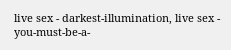live sex - darkest-illumination, live sex - you-must-be-a-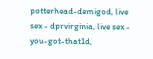potterhead-demigod, live sex - dprvirginia, live sex - you-got-that1d,